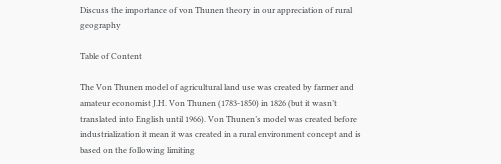Discuss the importance of von Thunen theory in our appreciation of rural geography

Table of Content

The Von Thunen model of agricultural land use was created by farmer and amateur economist J.H. Von Thunen (1783-1850) in 1826 (but it wasn’t translated into English until 1966). Von Thunen’s model was created before industrialization it mean it was created in a rural environment concept and is based on the following limiting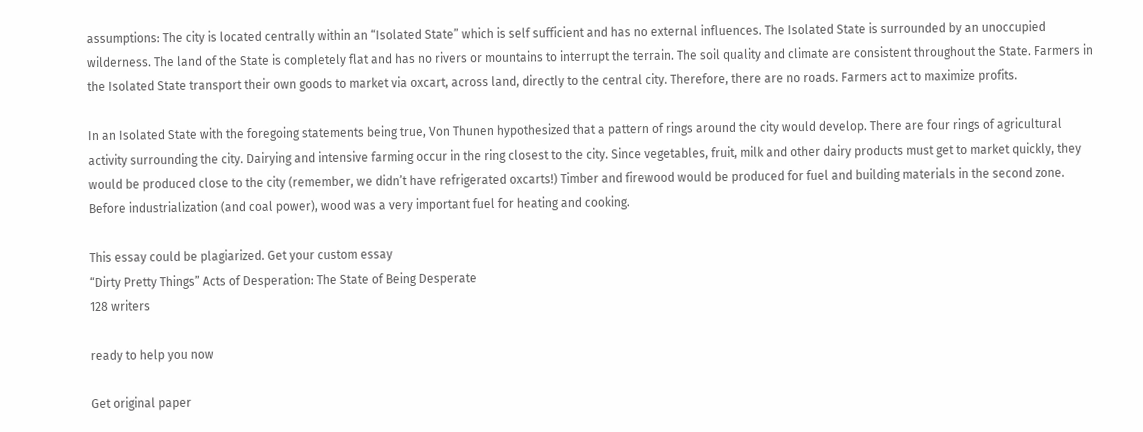assumptions: The city is located centrally within an “Isolated State” which is self sufficient and has no external influences. The Isolated State is surrounded by an unoccupied wilderness. The land of the State is completely flat and has no rivers or mountains to interrupt the terrain. The soil quality and climate are consistent throughout the State. Farmers in the Isolated State transport their own goods to market via oxcart, across land, directly to the central city. Therefore, there are no roads. Farmers act to maximize profits.

In an Isolated State with the foregoing statements being true, Von Thunen hypothesized that a pattern of rings around the city would develop. There are four rings of agricultural activity surrounding the city. Dairying and intensive farming occur in the ring closest to the city. Since vegetables, fruit, milk and other dairy products must get to market quickly, they would be produced close to the city (remember, we didn’t have refrigerated oxcarts!) Timber and firewood would be produced for fuel and building materials in the second zone. Before industrialization (and coal power), wood was a very important fuel for heating and cooking.

This essay could be plagiarized. Get your custom essay
“Dirty Pretty Things” Acts of Desperation: The State of Being Desperate
128 writers

ready to help you now

Get original paper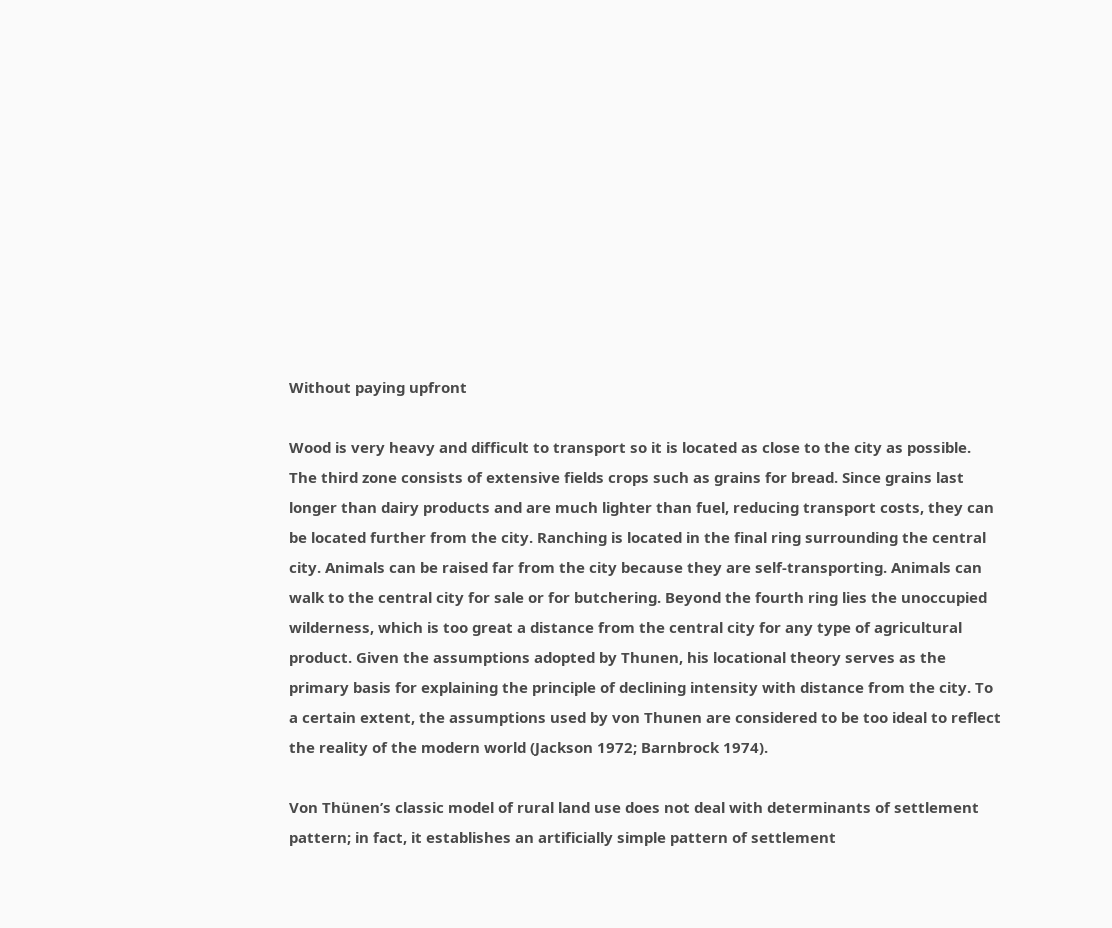Without paying upfront

Wood is very heavy and difficult to transport so it is located as close to the city as possible. The third zone consists of extensive fields crops such as grains for bread. Since grains last longer than dairy products and are much lighter than fuel, reducing transport costs, they can be located further from the city. Ranching is located in the final ring surrounding the central city. Animals can be raised far from the city because they are self-transporting. Animals can walk to the central city for sale or for butchering. Beyond the fourth ring lies the unoccupied wilderness, which is too great a distance from the central city for any type of agricultural product. Given the assumptions adopted by Thunen, his locational theory serves as the primary basis for explaining the principle of declining intensity with distance from the city. To a certain extent, the assumptions used by von Thunen are considered to be too ideal to reflect the reality of the modern world (Jackson 1972; Barnbrock 1974).

Von Thünen’s classic model of rural land use does not deal with determinants of settlement pattern; in fact, it establishes an artificially simple pattern of settlement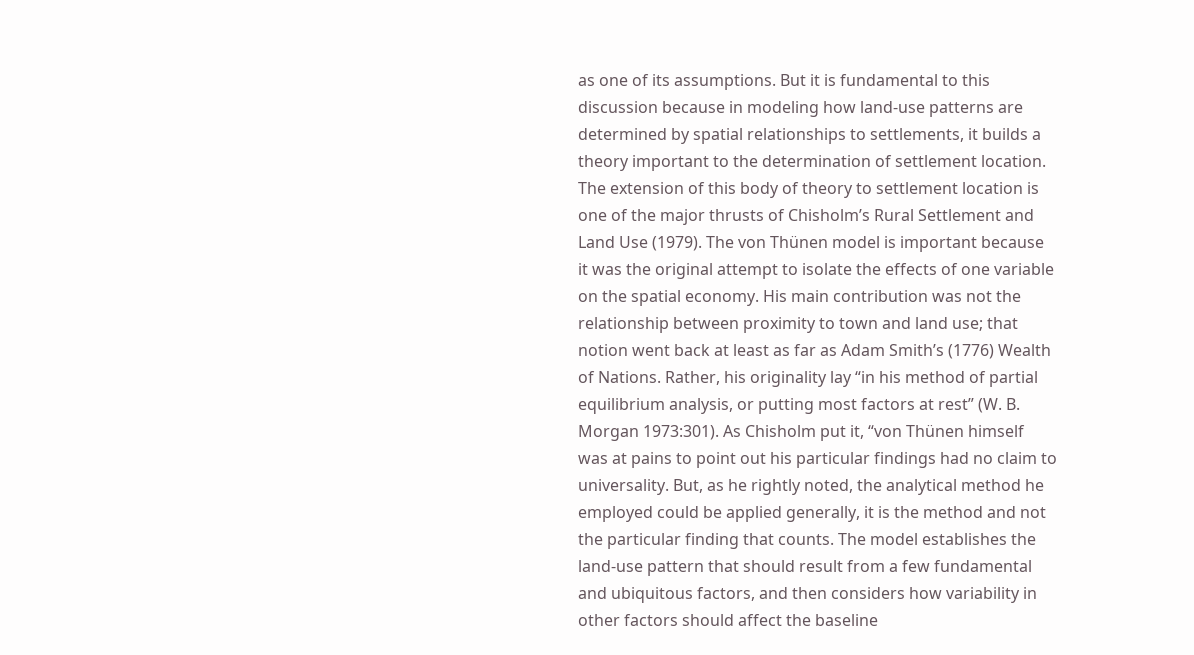as one of its assumptions. But it is fundamental to this discussion because in modeling how land-use patterns are determined by spatial relationships to settlements, it builds a theory important to the determination of settlement location. The extension of this body of theory to settlement location is one of the major thrusts of Chisholm’s Rural Settlement and Land Use (1979). The von Thünen model is important because it was the original attempt to isolate the effects of one variable on the spatial economy. His main contribution was not the relationship between proximity to town and land use; that notion went back at least as far as Adam Smith’s (1776) Wealth of Nations. Rather, his originality lay “in his method of partial equilibrium analysis, or putting most factors at rest” (W. B. Morgan 1973:301). As Chisholm put it, “von Thünen himself was at pains to point out his particular findings had no claim to universality. But, as he rightly noted, the analytical method he employed could be applied generally, it is the method and not the particular finding that counts. The model establishes the land-use pattern that should result from a few fundamental and ubiquitous factors, and then considers how variability in other factors should affect the baseline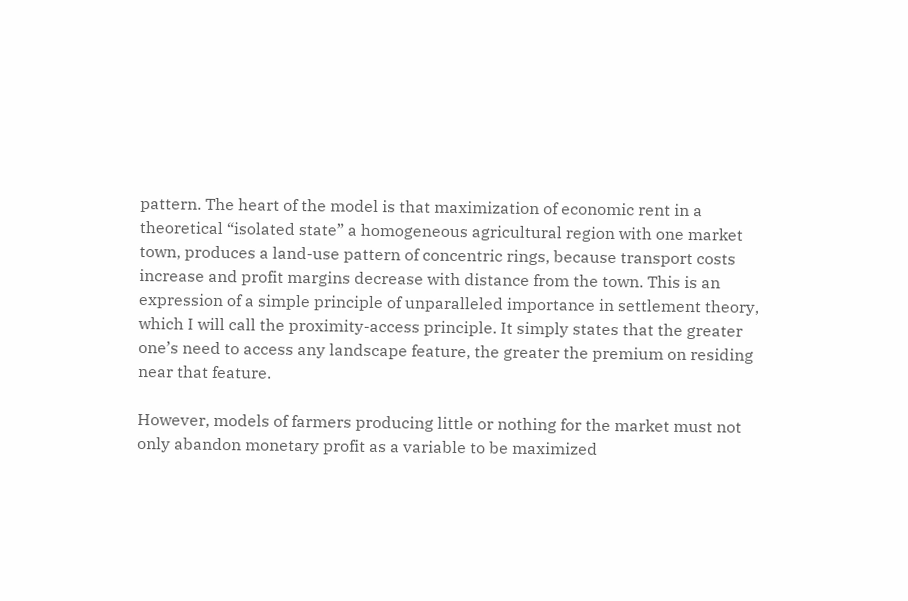pattern. The heart of the model is that maximization of economic rent in a theoretical “isolated state” a homogeneous agricultural region with one market town, produces a land-use pattern of concentric rings, because transport costs increase and profit margins decrease with distance from the town. This is an expression of a simple principle of unparalleled importance in settlement theory, which I will call the proximity-access principle. It simply states that the greater one’s need to access any landscape feature, the greater the premium on residing near that feature.

However, models of farmers producing little or nothing for the market must not only abandon monetary profit as a variable to be maximized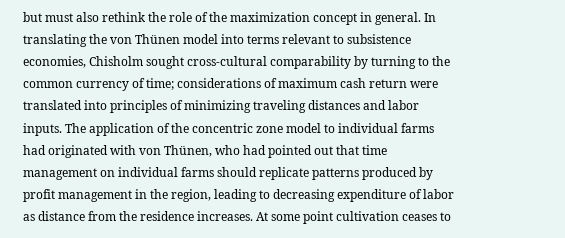but must also rethink the role of the maximization concept in general. In translating the von Thünen model into terms relevant to subsistence economies, Chisholm sought cross-cultural comparability by turning to the common currency of time; considerations of maximum cash return were translated into principles of minimizing traveling distances and labor inputs. The application of the concentric zone model to individual farms had originated with von Thünen, who had pointed out that time management on individual farms should replicate patterns produced by profit management in the region, leading to decreasing expenditure of labor as distance from the residence increases. At some point cultivation ceases to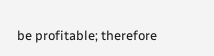be profitable; therefore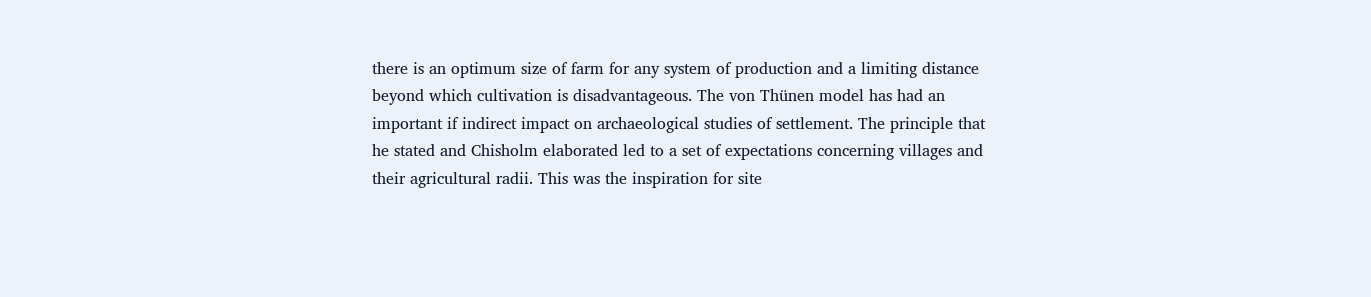there is an optimum size of farm for any system of production and a limiting distance beyond which cultivation is disadvantageous. The von Thünen model has had an important if indirect impact on archaeological studies of settlement. The principle that he stated and Chisholm elaborated led to a set of expectations concerning villages and their agricultural radii. This was the inspiration for site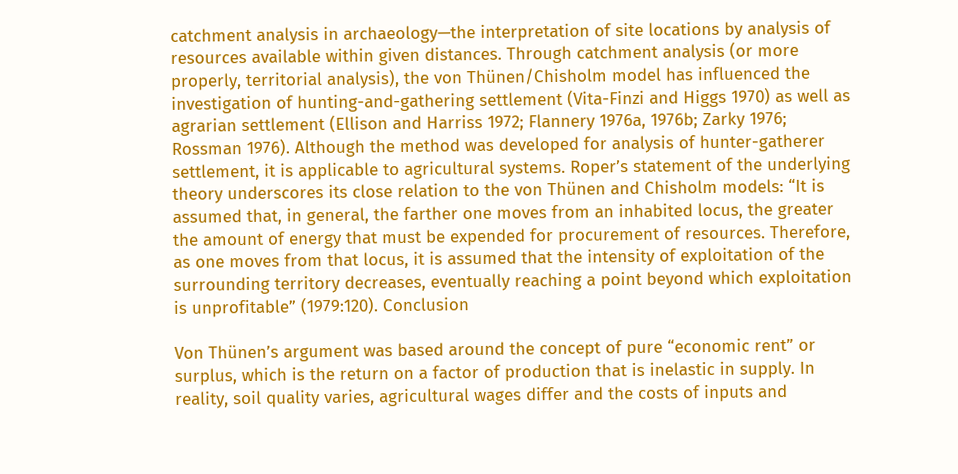catchment analysis in archaeology—the interpretation of site locations by analysis of resources available within given distances. Through catchment analysis (or more properly, territorial analysis), the von Thünen/Chisholm model has influenced the investigation of hunting-and-gathering settlement (Vita-Finzi and Higgs 1970) as well as agrarian settlement (Ellison and Harriss 1972; Flannery 1976a, 1976b; Zarky 1976; Rossman 1976). Although the method was developed for analysis of hunter-gatherer settlement, it is applicable to agricultural systems. Roper’s statement of the underlying theory underscores its close relation to the von Thünen and Chisholm models: “It is assumed that, in general, the farther one moves from an inhabited locus, the greater the amount of energy that must be expended for procurement of resources. Therefore, as one moves from that locus, it is assumed that the intensity of exploitation of the surrounding territory decreases, eventually reaching a point beyond which exploitation is unprofitable” (1979:120). Conclusion

Von Thünen’s argument was based around the concept of pure “economic rent” or surplus, which is the return on a factor of production that is inelastic in supply. In reality, soil quality varies, agricultural wages differ and the costs of inputs and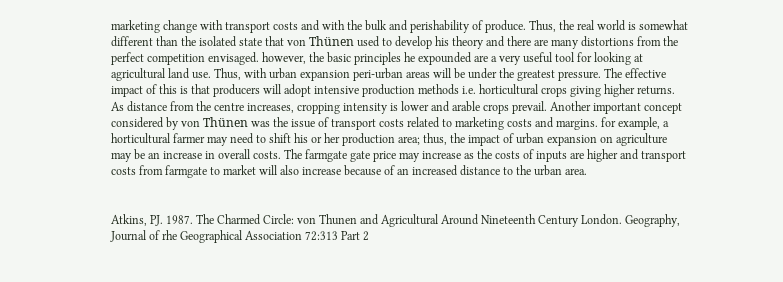marketing change with transport costs and with the bulk and perishability of produce. Thus, the real world is somewhat different than the isolated state that von Thünen used to develop his theory and there are many distortions from the perfect competition envisaged. however, the basic principles he expounded are a very useful tool for looking at agricultural land use. Thus, with urban expansion peri-urban areas will be under the greatest pressure. The effective impact of this is that producers will adopt intensive production methods i.e. horticultural crops giving higher returns. As distance from the centre increases, cropping intensity is lower and arable crops prevail. Another important concept considered by von Thünen was the issue of transport costs related to marketing costs and margins. for example, a horticultural farmer may need to shift his or her production area; thus, the impact of urban expansion on agriculture may be an increase in overall costs. The farmgate gate price may increase as the costs of inputs are higher and transport costs from farmgate to market will also increase because of an increased distance to the urban area.


Atkins, PJ. 1987. The Charmed Circle: von Thunen and Agricultural Around Nineteenth Century London. Geography, Journal of rhe Geographical Association 72:313 Part 2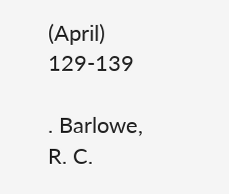(April) 129-139

. Barlowe, R. C.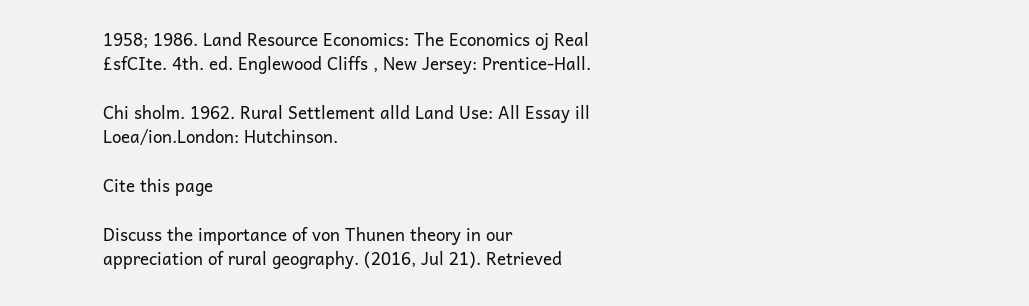1958; 1986. Land Resource Economics: The Economics oj Real £sfCIte. 4th. ed. Englewood Cliffs , New Jersey: Prentice-Hall.

Chi sholm. 1962. Rural Settlement alld Land Use: All Essay ill Loea/ion.London: Hutchinson.

Cite this page

Discuss the importance of von Thunen theory in our appreciation of rural geography. (2016, Jul 21). Retrieved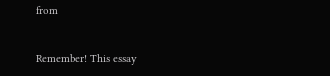from


Remember! This essay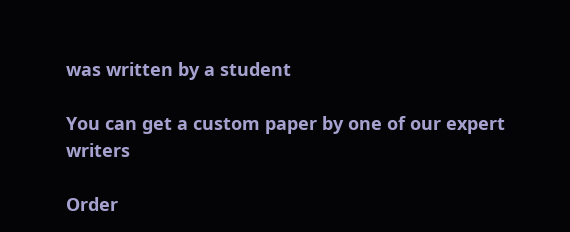was written by a student

You can get a custom paper by one of our expert writers

Order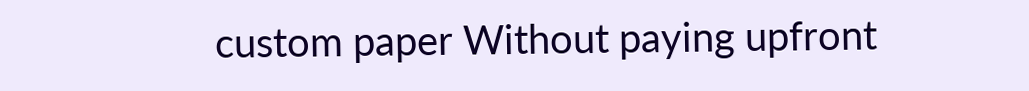custom paper Without paying upfront